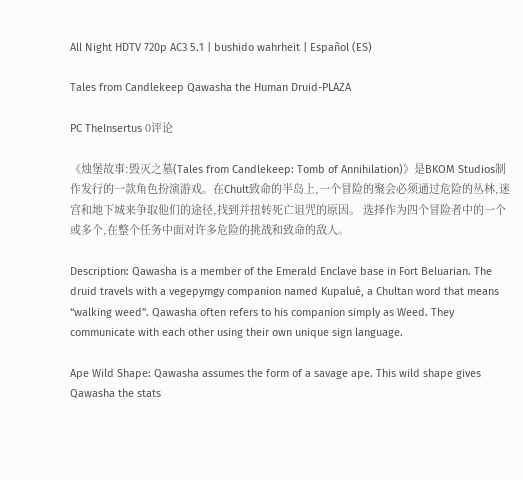All Night HDTV 720p AC3 5.1 | bushido wahrheit | Español (ES)

Tales from Candlekeep Qawasha the Human Druid-PLAZA

PC TheInsertus 0评论

《烛堡故事:毁灭之墓(Tales from Candlekeep: Tomb of Annihilation)》是BKOM Studios制作发行的一款角色扮演游戏。在Chult致命的半岛上,一个冒险的聚会必须通过危险的丛林,迷宫和地下城来争取他们的途径,找到并扭转死亡诅咒的原因。 选择作为四个冒险者中的一个或多个,在整个任务中面对许多危险的挑战和致命的敌人。

Description: Qawasha is a member of the Emerald Enclave base in Fort Beluarian. The druid travels with a vegepymgy companion named Kupalué, a Chultan word that means “walking weed”. Qawasha often refers to his companion simply as Weed. They communicate with each other using their own unique sign language.

Ape Wild Shape: Qawasha assumes the form of a savage ape. This wild shape gives Qawasha the stats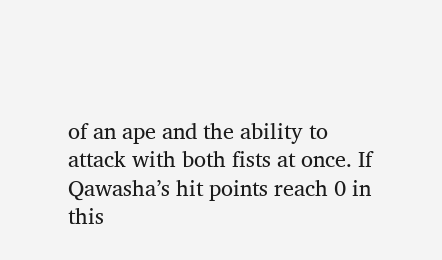of an ape and the ability to attack with both fists at once. If Qawasha’s hit points reach 0 in this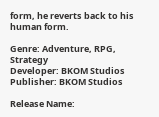form, he reverts back to his human form.

Genre: Adventure, RPG, Strategy
Developer: BKOM Studios
Publisher: BKOM Studios

Release Name: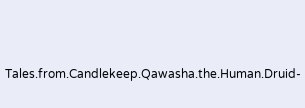Tales.from.Candlekeep.Qawasha.the.Human.Druid-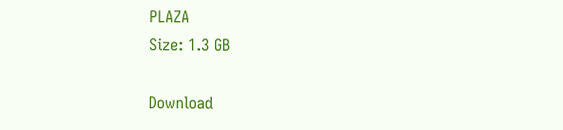PLAZA
Size: 1.3 GB

Download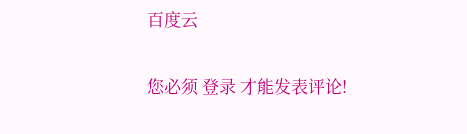百度云

您必须 登录 才能发表评论!